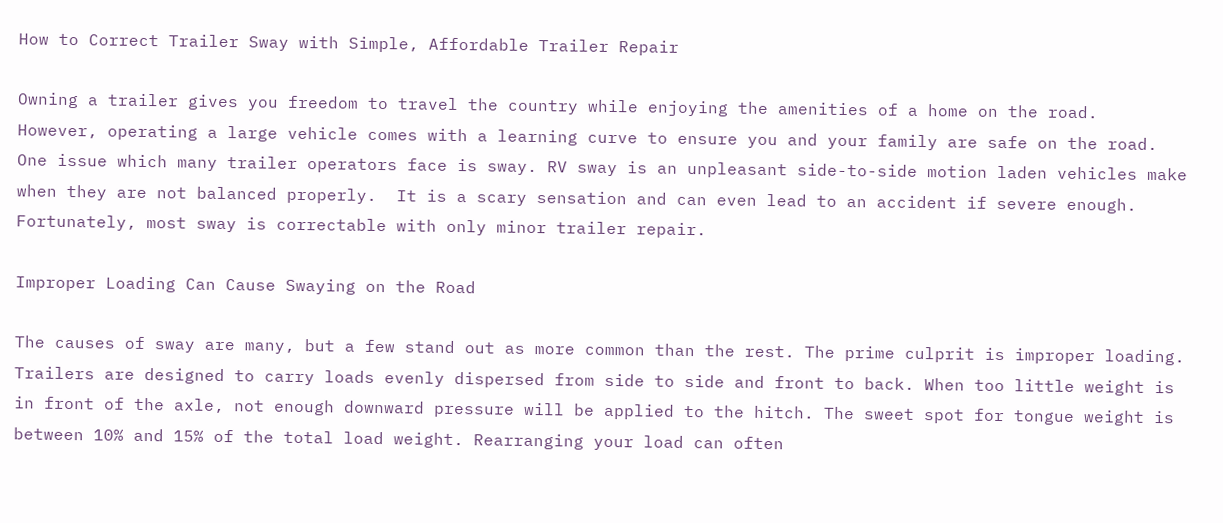How to Correct Trailer Sway with Simple, Affordable Trailer Repair

Owning a trailer gives you freedom to travel the country while enjoying the amenities of a home on the road.  However, operating a large vehicle comes with a learning curve to ensure you and your family are safe on the road.  One issue which many trailer operators face is sway. RV sway is an unpleasant side-to-side motion laden vehicles make when they are not balanced properly.  It is a scary sensation and can even lead to an accident if severe enough.  Fortunately, most sway is correctable with only minor trailer repair.

Improper Loading Can Cause Swaying on the Road

The causes of sway are many, but a few stand out as more common than the rest. The prime culprit is improper loading. Trailers are designed to carry loads evenly dispersed from side to side and front to back. When too little weight is in front of the axle, not enough downward pressure will be applied to the hitch. The sweet spot for tongue weight is between 10% and 15% of the total load weight. Rearranging your load can often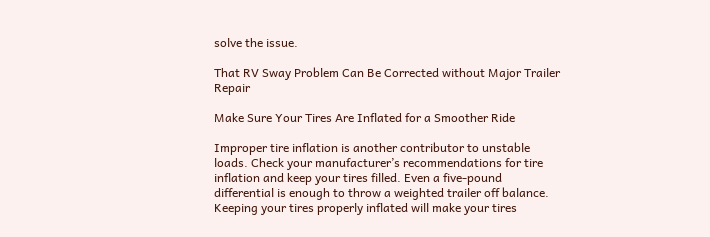solve the issue.

That RV Sway Problem Can Be Corrected without Major Trailer Repair

Make Sure Your Tires Are Inflated for a Smoother Ride

Improper tire inflation is another contributor to unstable loads. Check your manufacturer’s recommendations for tire inflation and keep your tires filled. Even a five-pound differential is enough to throw a weighted trailer off balance. Keeping your tires properly inflated will make your tires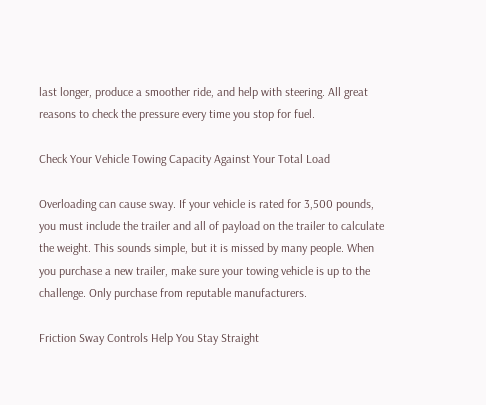last longer, produce a smoother ride, and help with steering. All great reasons to check the pressure every time you stop for fuel.

Check Your Vehicle Towing Capacity Against Your Total Load

Overloading can cause sway. If your vehicle is rated for 3,500 pounds, you must include the trailer and all of payload on the trailer to calculate the weight. This sounds simple, but it is missed by many people. When you purchase a new trailer, make sure your towing vehicle is up to the challenge. Only purchase from reputable manufacturers.

Friction Sway Controls Help You Stay Straight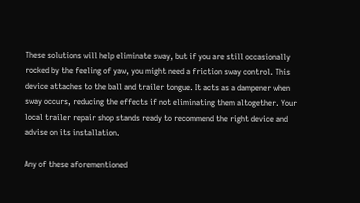These solutions will help eliminate sway, but if you are still occasionally rocked by the feeling of yaw, you might need a friction sway control. This device attaches to the ball and trailer tongue. It acts as a dampener when sway occurs, reducing the effects if not eliminating them altogether. Your local trailer repair shop stands ready to recommend the right device and advise on its installation.

Any of these aforementioned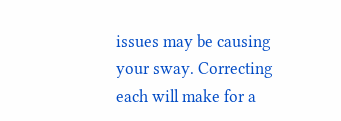issues may be causing your sway. Correcting each will make for a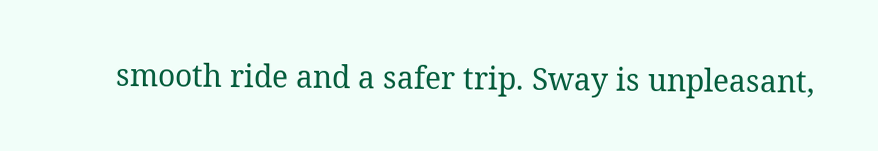smooth ride and a safer trip. Sway is unpleasant,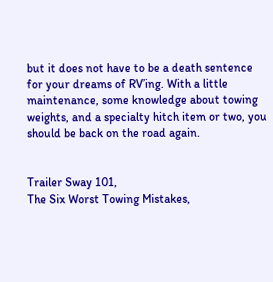but it does not have to be a death sentence for your dreams of RV’ing. With a little maintenance, some knowledge about towing weights, and a specialty hitch item or two, you should be back on the road again.


Trailer Sway 101,
The Six Worst Towing Mistakes,